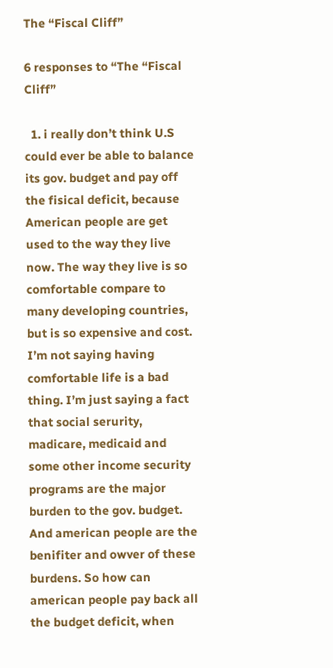The “Fiscal Cliff”

6 responses to “The “Fiscal Cliff”

  1. i really don’t think U.S could ever be able to balance its gov. budget and pay off the fisical deficit, because American people are get used to the way they live now. The way they live is so comfortable compare to many developing countries, but is so expensive and cost. I’m not saying having comfortable life is a bad thing. I’m just saying a fact that social serurity, madicare, medicaid and some other income security programs are the major burden to the gov. budget. And american people are the benifiter and owver of these burdens. So how can american people pay back all the budget deficit, when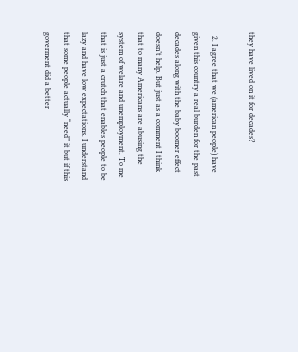they have lived on it for decades?

  2. I agree that we (american people) have given this country a real burden for the past decades along with the baby boomer effect doesn’t help. But just as a comment I think that to many Americans are abusing the system of welare and unemployment. To me that is just a crutch that enables people to be lazy and have low expectations. I understand that some people actually “need” it but if this goverment did a better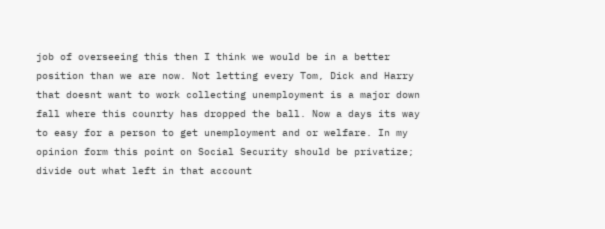job of overseeing this then I think we would be in a better position than we are now. Not letting every Tom, Dick and Harry that doesnt want to work collecting unemployment is a major down fall where this counrty has dropped the ball. Now a days its way to easy for a person to get unemployment and or welfare. In my opinion form this point on Social Security should be privatize; divide out what left in that account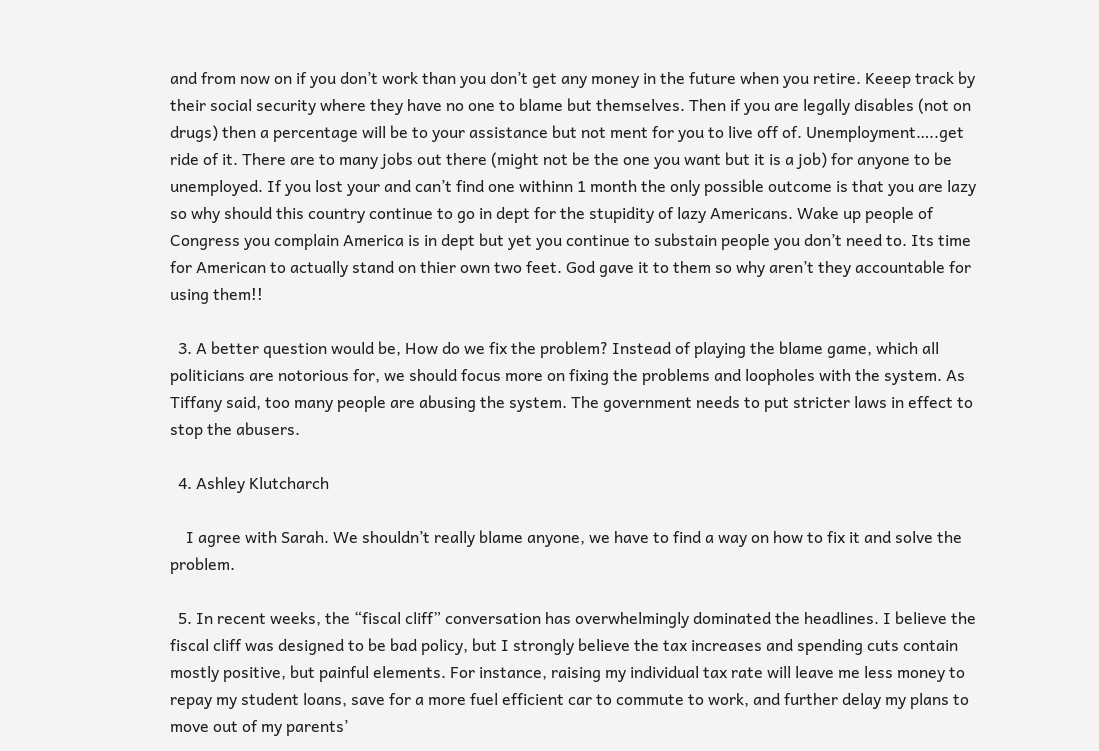and from now on if you don’t work than you don’t get any money in the future when you retire. Keeep track by their social security where they have no one to blame but themselves. Then if you are legally disables (not on drugs) then a percentage will be to your assistance but not ment for you to live off of. Unemployment…..get ride of it. There are to many jobs out there (might not be the one you want but it is a job) for anyone to be unemployed. If you lost your and can’t find one withinn 1 month the only possible outcome is that you are lazy so why should this country continue to go in dept for the stupidity of lazy Americans. Wake up people of Congress you complain America is in dept but yet you continue to substain people you don’t need to. Its time for American to actually stand on thier own two feet. God gave it to them so why aren’t they accountable for using them!!

  3. A better question would be, How do we fix the problem? Instead of playing the blame game, which all politicians are notorious for, we should focus more on fixing the problems and loopholes with the system. As Tiffany said, too many people are abusing the system. The government needs to put stricter laws in effect to stop the abusers.

  4. Ashley Klutcharch

    I agree with Sarah. We shouldn’t really blame anyone, we have to find a way on how to fix it and solve the problem.

  5. In recent weeks, the “fiscal cliff” conversation has overwhelmingly dominated the headlines. I believe the fiscal cliff was designed to be bad policy, but I strongly believe the tax increases and spending cuts contain mostly positive, but painful elements. For instance, raising my individual tax rate will leave me less money to repay my student loans, save for a more fuel efficient car to commute to work, and further delay my plans to move out of my parents’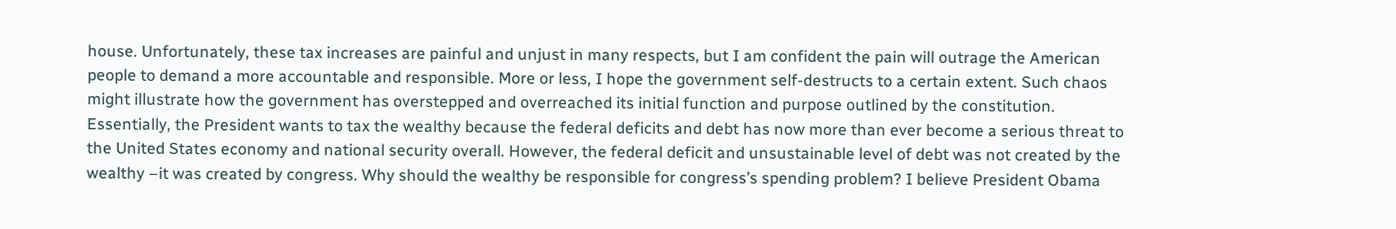house. Unfortunately, these tax increases are painful and unjust in many respects, but I am confident the pain will outrage the American people to demand a more accountable and responsible. More or less, I hope the government self-destructs to a certain extent. Such chaos might illustrate how the government has overstepped and overreached its initial function and purpose outlined by the constitution. Essentially, the President wants to tax the wealthy because the federal deficits and debt has now more than ever become a serious threat to the United States economy and national security overall. However, the federal deficit and unsustainable level of debt was not created by the wealthy –it was created by congress. Why should the wealthy be responsible for congress’s spending problem? I believe President Obama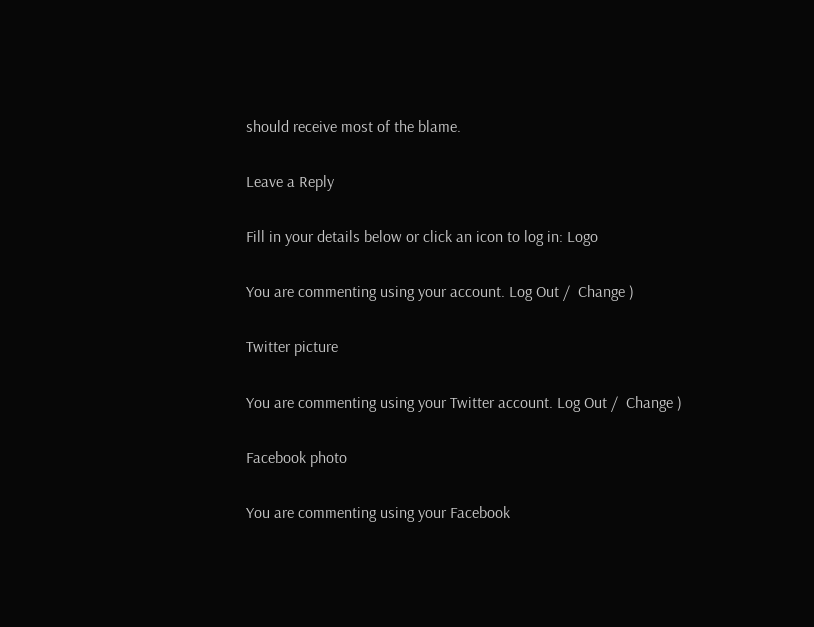should receive most of the blame.

Leave a Reply

Fill in your details below or click an icon to log in: Logo

You are commenting using your account. Log Out /  Change )

Twitter picture

You are commenting using your Twitter account. Log Out /  Change )

Facebook photo

You are commenting using your Facebook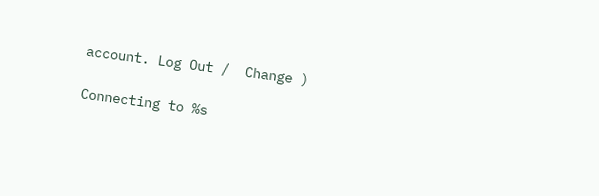account. Log Out /  Change )

Connecting to %s